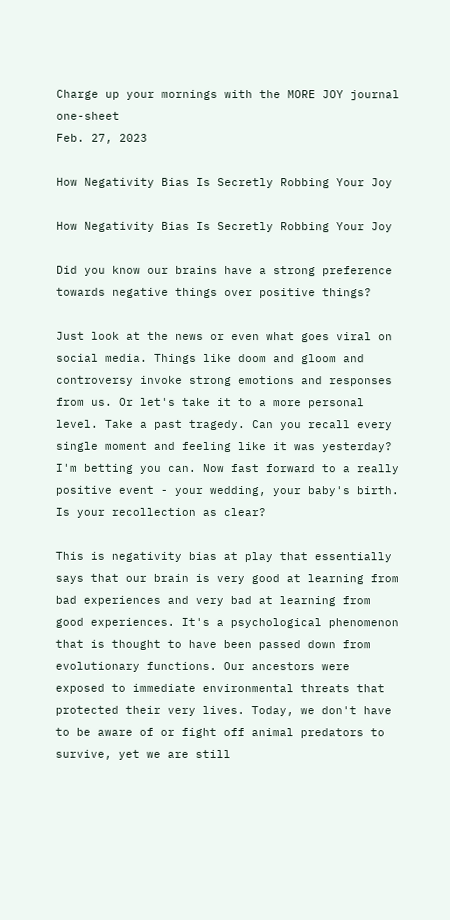Charge up your mornings with the MORE JOY journal one-sheet
Feb. 27, 2023

How Negativity Bias Is Secretly Robbing Your Joy

How Negativity Bias Is Secretly Robbing Your Joy

Did you know our brains have a strong preference towards negative things over positive things?

Just look at the news or even what goes viral on social media. Things like doom and gloom and controversy invoke strong emotions and responses from us. Or let's take it to a more personal level. Take a past tragedy. Can you recall every single moment and feeling like it was yesterday? I'm betting you can. Now fast forward to a really positive event - your wedding, your baby's birth. Is your recollection as clear?

This is negativity bias at play that essentially says that our brain is very good at learning from bad experiences and very bad at learning from good experiences. It's a psychological phenomenon that is thought to have been passed down from evolutionary functions. Our ancestors were exposed to immediate environmental threats that protected their very lives. Today, we don't have to be aware of or fight off animal predators to survive, yet we are still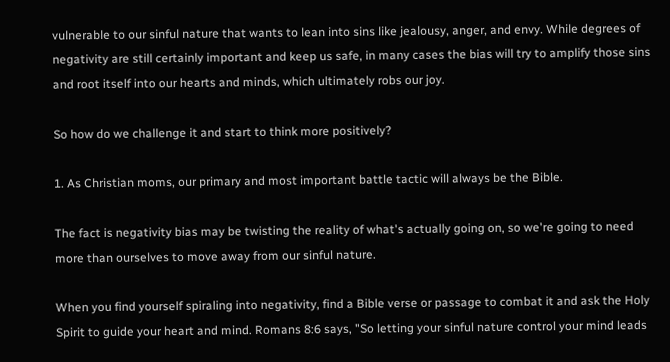vulnerable to our sinful nature that wants to lean into sins like jealousy, anger, and envy. While degrees of negativity are still certainly important and keep us safe, in many cases the bias will try to amplify those sins and root itself into our hearts and minds, which ultimately robs our joy.

So how do we challenge it and start to think more positively?

1. As Christian moms, our primary and most important battle tactic will always be the Bible.

The fact is negativity bias may be twisting the reality of what's actually going on, so we're going to need more than ourselves to move away from our sinful nature.

When you find yourself spiraling into negativity, find a Bible verse or passage to combat it and ask the Holy Spirit to guide your heart and mind. Romans 8:6 says, "So letting your sinful nature control your mind leads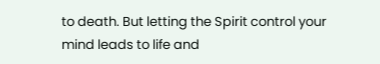to death. But letting the Spirit control your mind leads to life and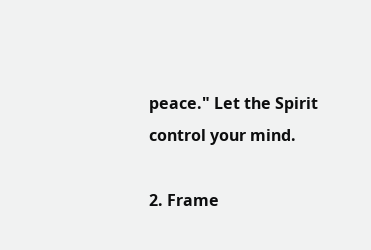peace." Let the Spirit control your mind.

2. Frame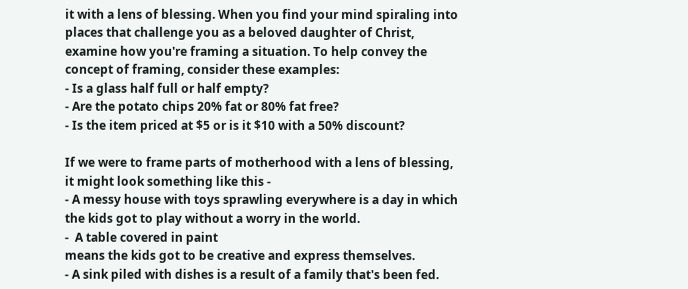it with a lens of blessing. When you find your mind spiraling into places that challenge you as a beloved daughter of Christ, examine how you're framing a situation. To help convey the concept of framing, consider these examples:
- Is a glass half full or half empty?
- Are the potato chips 20% fat or 80% fat free?
- Is the item priced at $5 or is it $10 with a 50% discount?

If we were to frame parts of motherhood with a lens of blessing, it might look something like this -
- A messy house with toys sprawling everywhere is a day in which the kids got to play without a worry in the world.
-  A table covered in paint
means the kids got to be creative and express themselves.
- A sink piled with dishes is a result of a family that's been fed.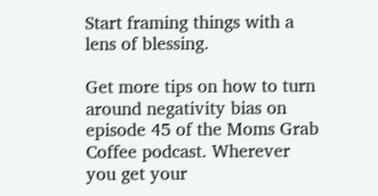Start framing things with a lens of blessing.

Get more tips on how to turn around negativity bias on episode 45 of the Moms Grab Coffee podcast. Wherever you get your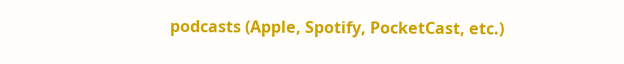podcasts (Apple, Spotify, PocketCast, etc.)